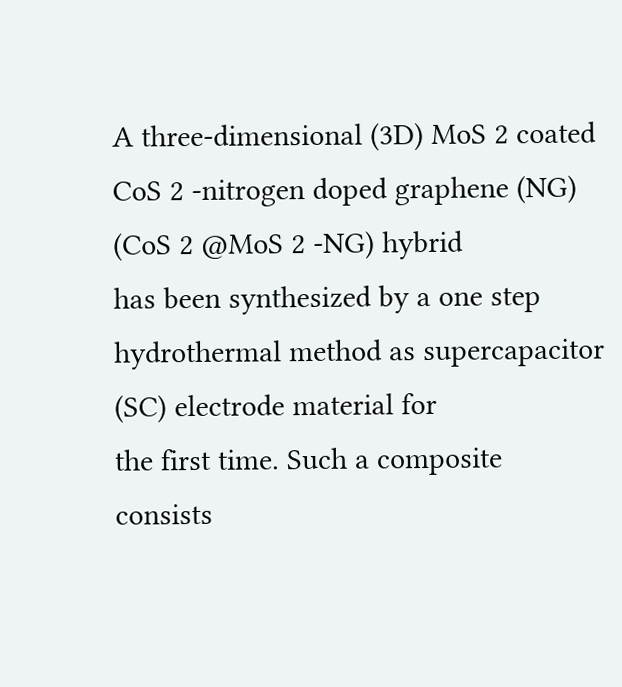A three-dimensional (3D) MoS 2 coated CoS 2 -nitrogen doped graphene (NG) (CoS 2 @MoS 2 -NG) hybrid
has been synthesized by a one step hydrothermal method as supercapacitor (SC) electrode material for
the first time. Such a composite consists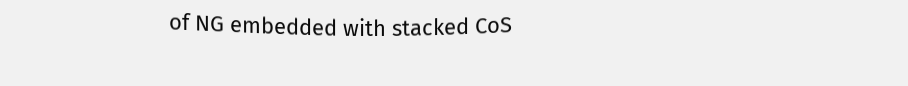of NG embedded with stacked CoS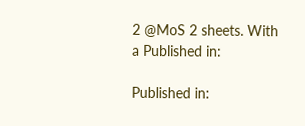2 @MoS 2 sheets. With a Published in:

Published in: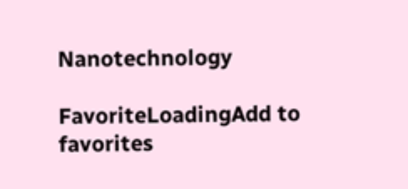Nanotechnology

FavoriteLoadingAdd to favorites